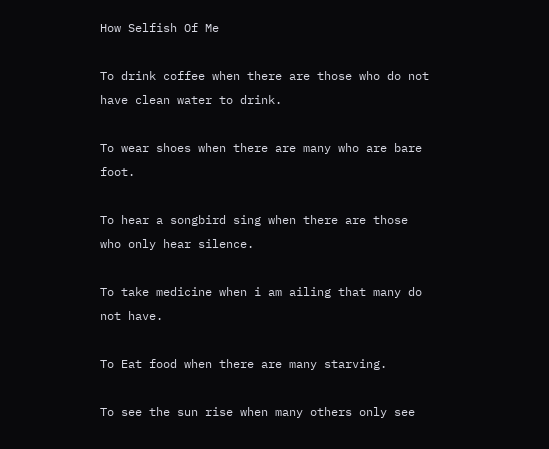How Selfish Of Me

To drink coffee when there are those who do not have clean water to drink.

To wear shoes when there are many who are bare foot.

To hear a songbird sing when there are those who only hear silence.

To take medicine when i am ailing that many do not have.

To Eat food when there are many starving.

To see the sun rise when many others only see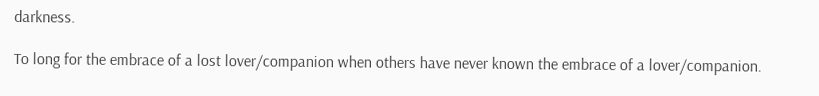darkness.

To long for the embrace of a lost lover/companion when others have never known the embrace of a lover/companion.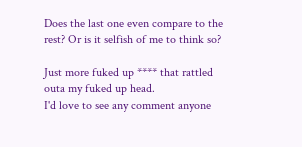Does the last one even compare to the rest? Or is it selfish of me to think so?

Just more fuked up **** that rattled outa my fuked up head.
I'd love to see any comment anyone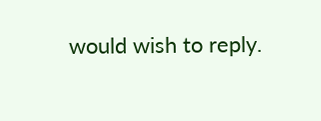would wish to reply.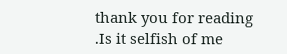thank you for reading .Is it selfish of me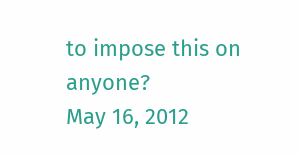to impose this on anyone?
May 16, 2012